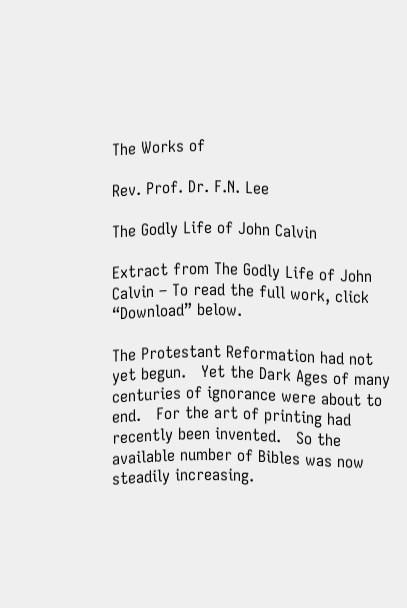The Works of

Rev. Prof. Dr. F.N. Lee

The Godly Life of John Calvin

Extract from The Godly Life of John Calvin – To read the full work, click “Download” below.

The Protestant Reformation had not yet begun.   Yet the Dark Ages of many centuries of ignorance were about to end.   For the art of printing had recently been invented.   So the available number of Bibles was now steadily increasing.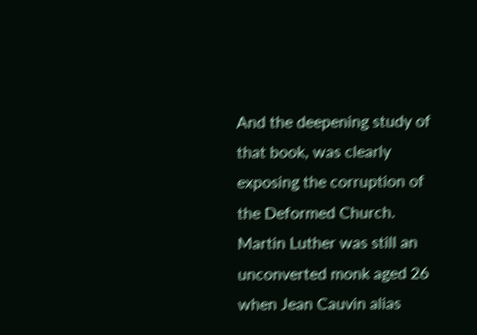And the deepening study of that book, was clearly exposing the corruption of the Deformed Church.   Martin Luther was still an unconverted monk aged 26 when Jean Cauvin alias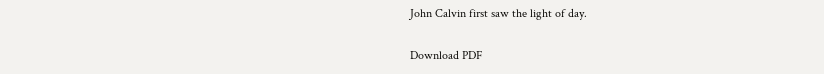John Calvin first saw the light of day.

Download PDF